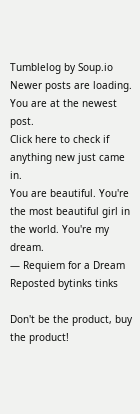Tumblelog by Soup.io
Newer posts are loading.
You are at the newest post.
Click here to check if anything new just came in.
You are beautiful. You're the most beautiful girl in the world. You're my dream.
— Requiem for a Dream
Reposted bytinks tinks

Don't be the product, buy the product!